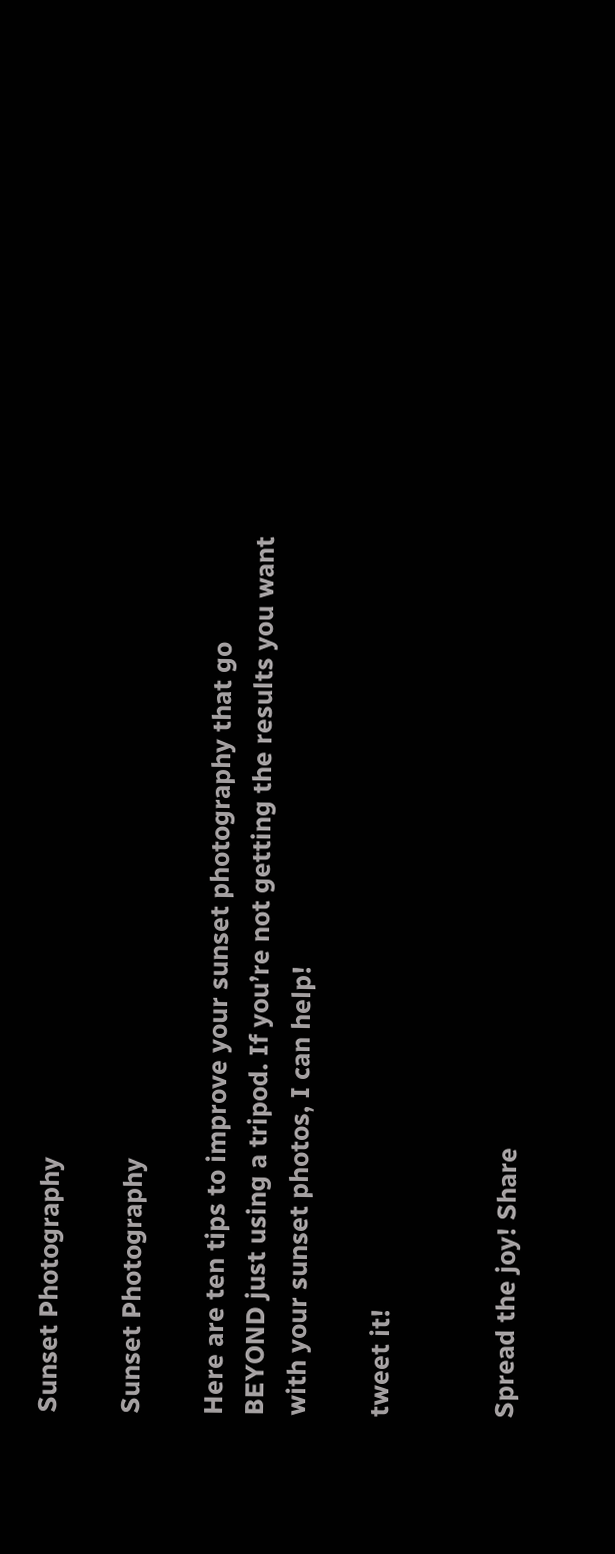Sunset Photography

Sunset Photography

Here are ten tips to improve your sunset photography that go BEYOND just using a tripod. If you’re not getting the results you want with your sunset photos, I can help!

tweet it!


Spread the joy! Share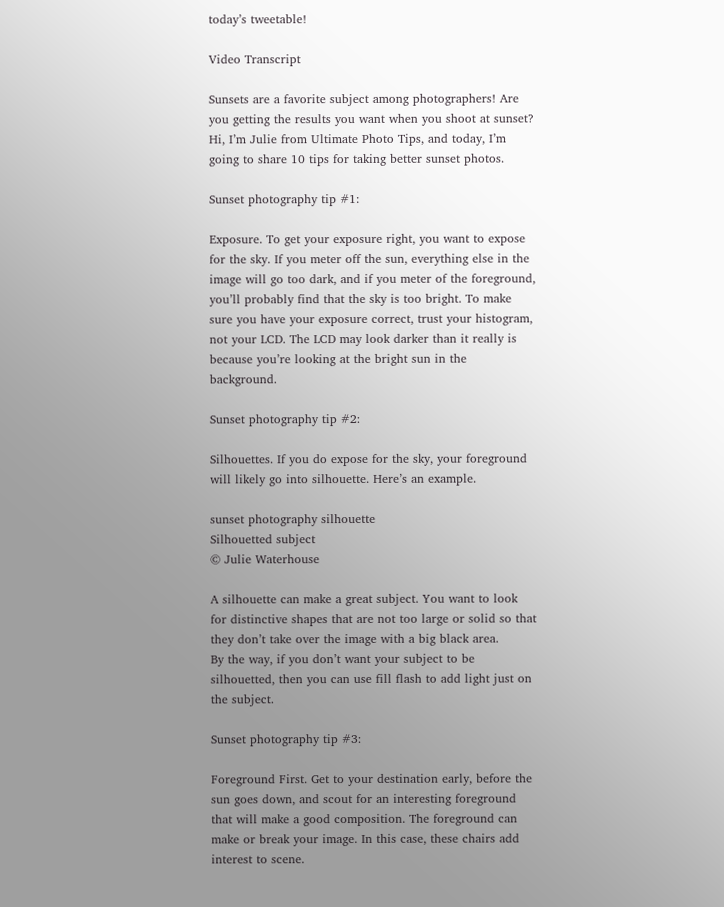today’s tweetable!

Video Transcript

Sunsets are a favorite subject among photographers! Are you getting the results you want when you shoot at sunset? Hi, I’m Julie from Ultimate Photo Tips, and today, I’m going to share 10 tips for taking better sunset photos.

Sunset photography tip #1:

Exposure. To get your exposure right, you want to expose for the sky. If you meter off the sun, everything else in the image will go too dark, and if you meter of the foreground, you’ll probably find that the sky is too bright. To make sure you have your exposure correct, trust your histogram, not your LCD. The LCD may look darker than it really is because you’re looking at the bright sun in the background.

Sunset photography tip #2:

Silhouettes. If you do expose for the sky, your foreground will likely go into silhouette. Here’s an example.

sunset photography silhouette
Silhouetted subject
© Julie Waterhouse

A silhouette can make a great subject. You want to look for distinctive shapes that are not too large or solid so that they don’t take over the image with a big black area.
By the way, if you don’t want your subject to be silhouetted, then you can use fill flash to add light just on the subject.

Sunset photography tip #3:

Foreground First. Get to your destination early, before the sun goes down, and scout for an interesting foreground that will make a good composition. The foreground can make or break your image. In this case, these chairs add interest to scene.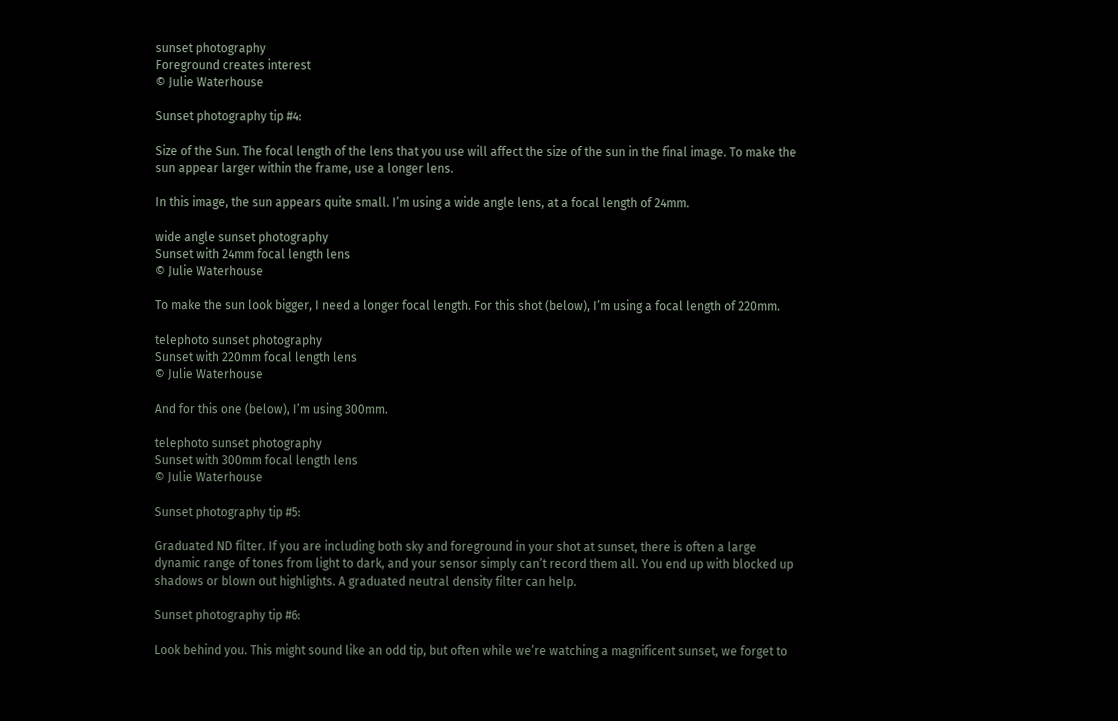sunset photography
Foreground creates interest
© Julie Waterhouse

Sunset photography tip #4:

Size of the Sun. The focal length of the lens that you use will affect the size of the sun in the final image. To make the sun appear larger within the frame, use a longer lens.

In this image, the sun appears quite small. I’m using a wide angle lens, at a focal length of 24mm.

wide angle sunset photography
Sunset with 24mm focal length lens
© Julie Waterhouse

To make the sun look bigger, I need a longer focal length. For this shot (below), I’m using a focal length of 220mm.

telephoto sunset photography
Sunset with 220mm focal length lens
© Julie Waterhouse

And for this one (below), I’m using 300mm.

telephoto sunset photography
Sunset with 300mm focal length lens
© Julie Waterhouse

Sunset photography tip #5:

Graduated ND filter. If you are including both sky and foreground in your shot at sunset, there is often a large dynamic range of tones from light to dark, and your sensor simply can’t record them all. You end up with blocked up shadows or blown out highlights. A graduated neutral density filter can help.

Sunset photography tip #6:

Look behind you. This might sound like an odd tip, but often while we’re watching a magnificent sunset, we forget to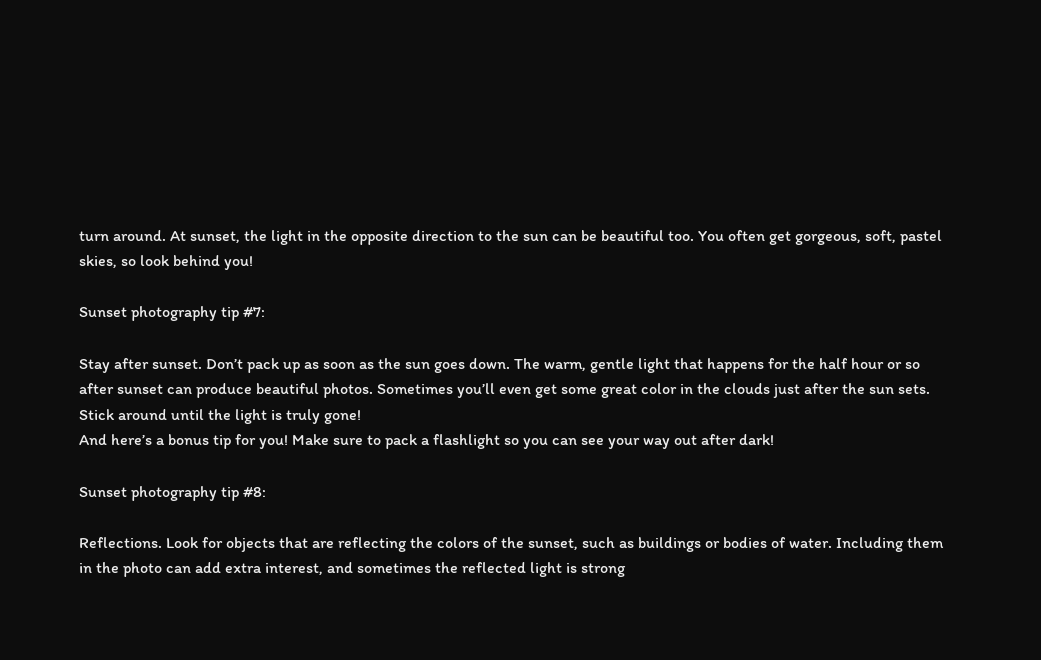turn around. At sunset, the light in the opposite direction to the sun can be beautiful too. You often get gorgeous, soft, pastel skies, so look behind you!

Sunset photography tip #7:

Stay after sunset. Don’t pack up as soon as the sun goes down. The warm, gentle light that happens for the half hour or so after sunset can produce beautiful photos. Sometimes you’ll even get some great color in the clouds just after the sun sets. Stick around until the light is truly gone!
And here’s a bonus tip for you! Make sure to pack a flashlight so you can see your way out after dark!

Sunset photography tip #8:

Reflections. Look for objects that are reflecting the colors of the sunset, such as buildings or bodies of water. Including them in the photo can add extra interest, and sometimes the reflected light is strong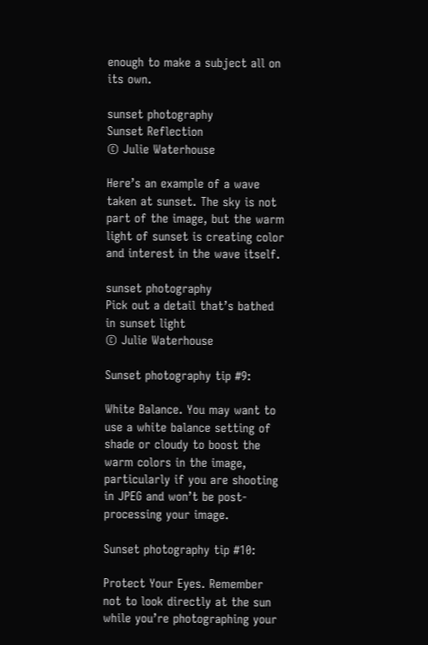enough to make a subject all on its own.

sunset photography
Sunset Reflection
© Julie Waterhouse

Here’s an example of a wave taken at sunset. The sky is not part of the image, but the warm light of sunset is creating color and interest in the wave itself.

sunset photography
Pick out a detail that’s bathed in sunset light
© Julie Waterhouse

Sunset photography tip #9:

White Balance. You may want to use a white balance setting of shade or cloudy to boost the warm colors in the image, particularly if you are shooting in JPEG and won’t be post-processing your image.

Sunset photography tip #10:

Protect Your Eyes. Remember not to look directly at the sun while you’re photographing your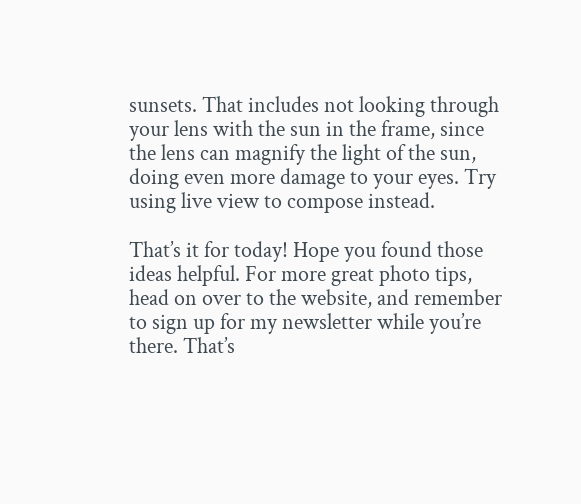sunsets. That includes not looking through your lens with the sun in the frame, since the lens can magnify the light of the sun, doing even more damage to your eyes. Try using live view to compose instead.

That’s it for today! Hope you found those ideas helpful. For more great photo tips, head on over to the website, and remember to sign up for my newsletter while you’re there. That’s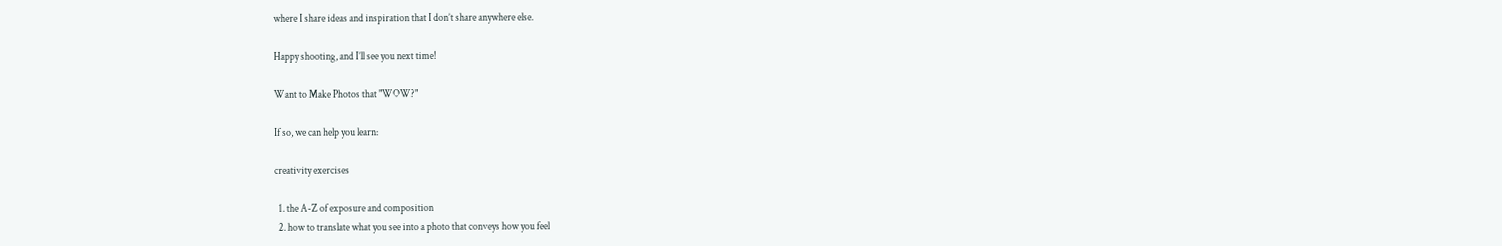where I share ideas and inspiration that I don’t share anywhere else.

Happy shooting, and I’ll see you next time!

Want to Make Photos that "WOW?"

If so, we can help you learn:

creativity exercises

  1. the A-Z of exposure and composition
  2. how to translate what you see into a photo that conveys how you feel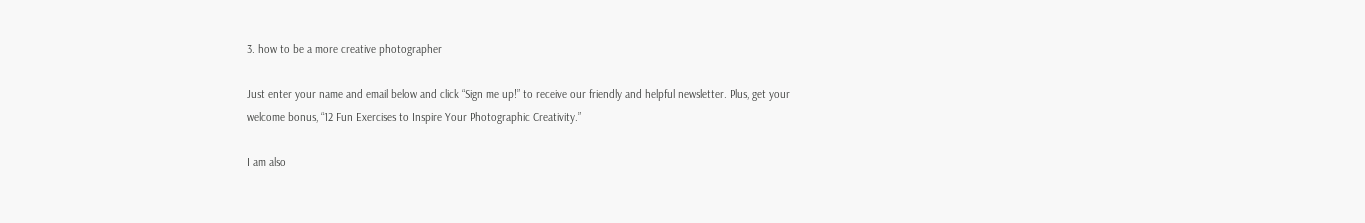3. how to be a more creative photographer

Just enter your name and email below and click “Sign me up!” to receive our friendly and helpful newsletter. Plus, get your welcome bonus, “12 Fun Exercises to Inspire Your Photographic Creativity.”

I am also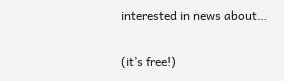interested in news about…

(it’s free!)